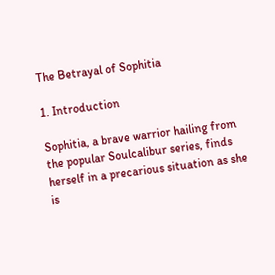The Betrayal of Sophitia

1. Introduction

Sophitia, a brave warrior hailing from the popular Soulcalibur series, finds herself in a precarious situation as she is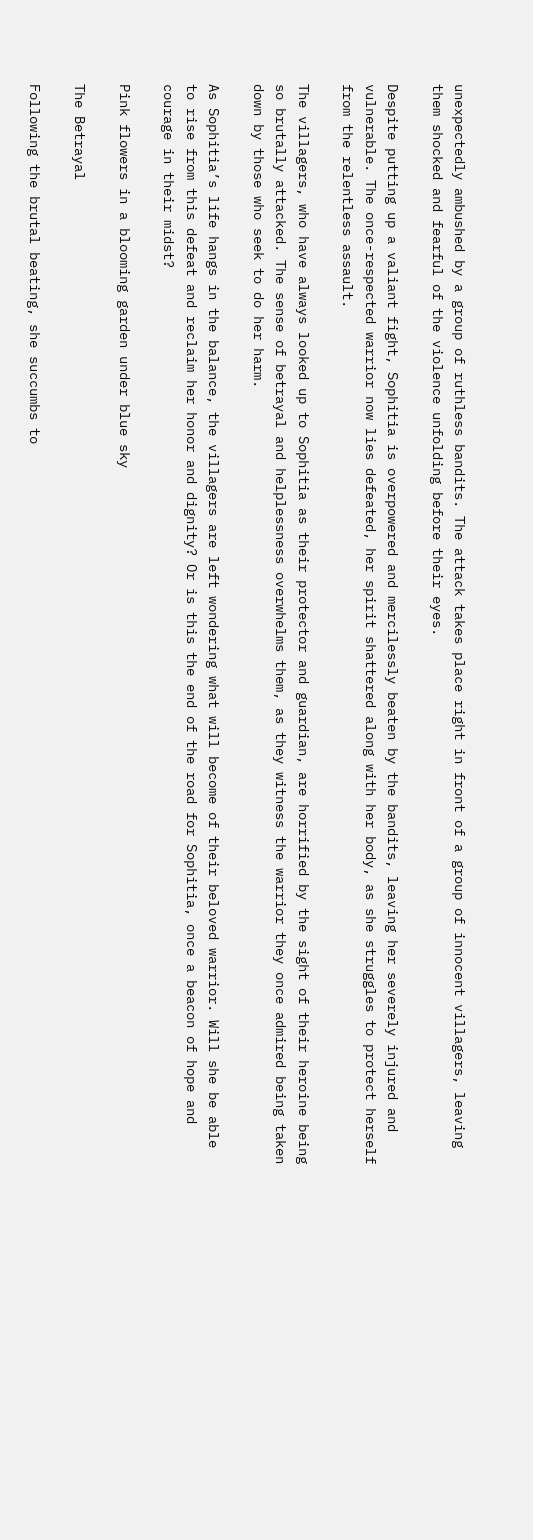unexpectedly ambushed by a group of ruthless bandits. The attack takes place right in front of a group of innocent villagers, leaving them shocked and fearful of the violence unfolding before their eyes.

Despite putting up a valiant fight, Sophitia is overpowered and mercilessly beaten by the bandits, leaving her severely injured and vulnerable. The once-respected warrior now lies defeated, her spirit shattered along with her body, as she struggles to protect herself from the relentless assault.

The villagers, who have always looked up to Sophitia as their protector and guardian, are horrified by the sight of their heroine being so brutally attacked. The sense of betrayal and helplessness overwhelms them, as they witness the warrior they once admired being taken down by those who seek to do her harm.

As Sophitia’s life hangs in the balance, the villagers are left wondering what will become of their beloved warrior. Will she be able to rise from this defeat and reclaim her honor and dignity? Or is this the end of the road for Sophitia, once a beacon of hope and courage in their midst?

Pink flowers in a blooming garden under blue sky

The Betrayal

Following the brutal beating, she succumbs to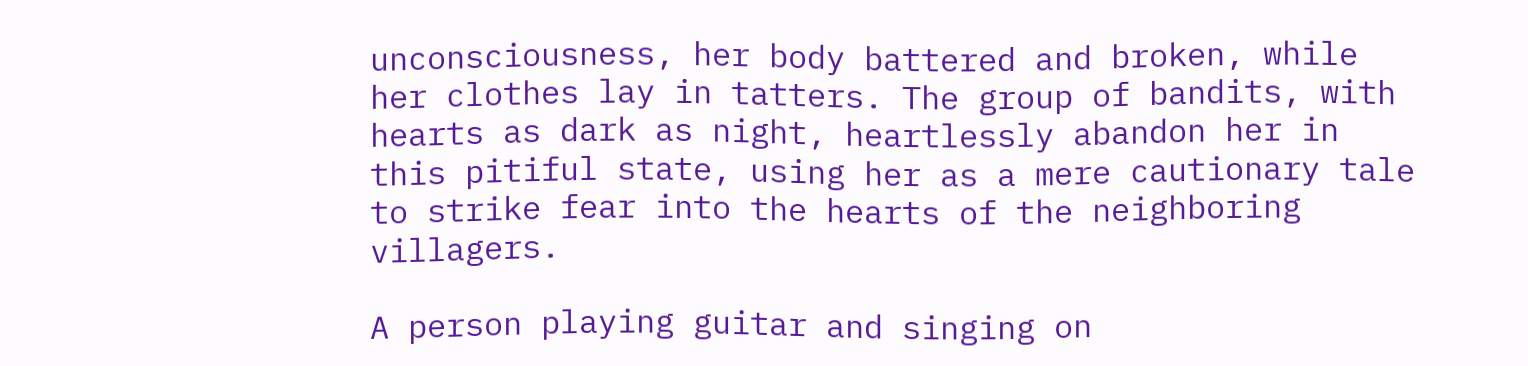unconsciousness, her body battered and broken, while her clothes lay in tatters. The group of bandits, with hearts as dark as night, heartlessly abandon her in this pitiful state, using her as a mere cautionary tale to strike fear into the hearts of the neighboring villagers.

A person playing guitar and singing on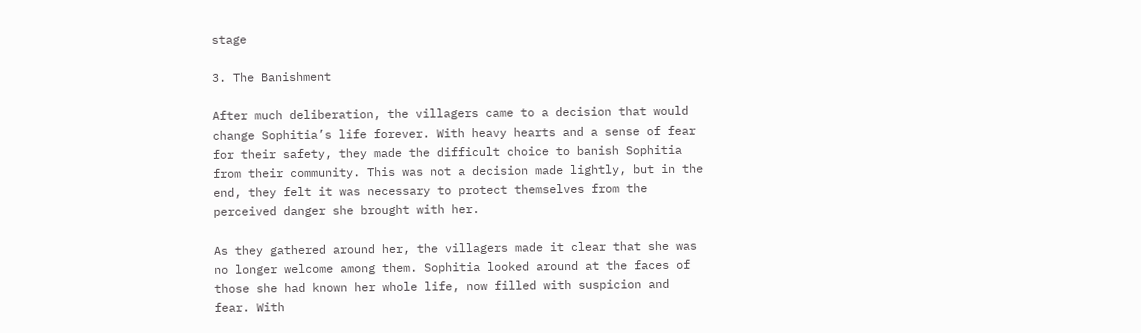stage

3. The Banishment

After much deliberation, the villagers came to a decision that would change Sophitia’s life forever. With heavy hearts and a sense of fear for their safety, they made the difficult choice to banish Sophitia from their community. This was not a decision made lightly, but in the end, they felt it was necessary to protect themselves from the perceived danger she brought with her.

As they gathered around her, the villagers made it clear that she was no longer welcome among them. Sophitia looked around at the faces of those she had known her whole life, now filled with suspicion and fear. With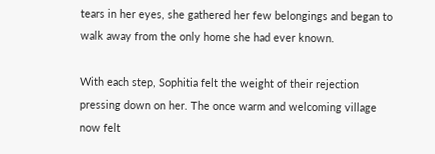tears in her eyes, she gathered her few belongings and began to walk away from the only home she had ever known.

With each step, Sophitia felt the weight of their rejection pressing down on her. The once warm and welcoming village now felt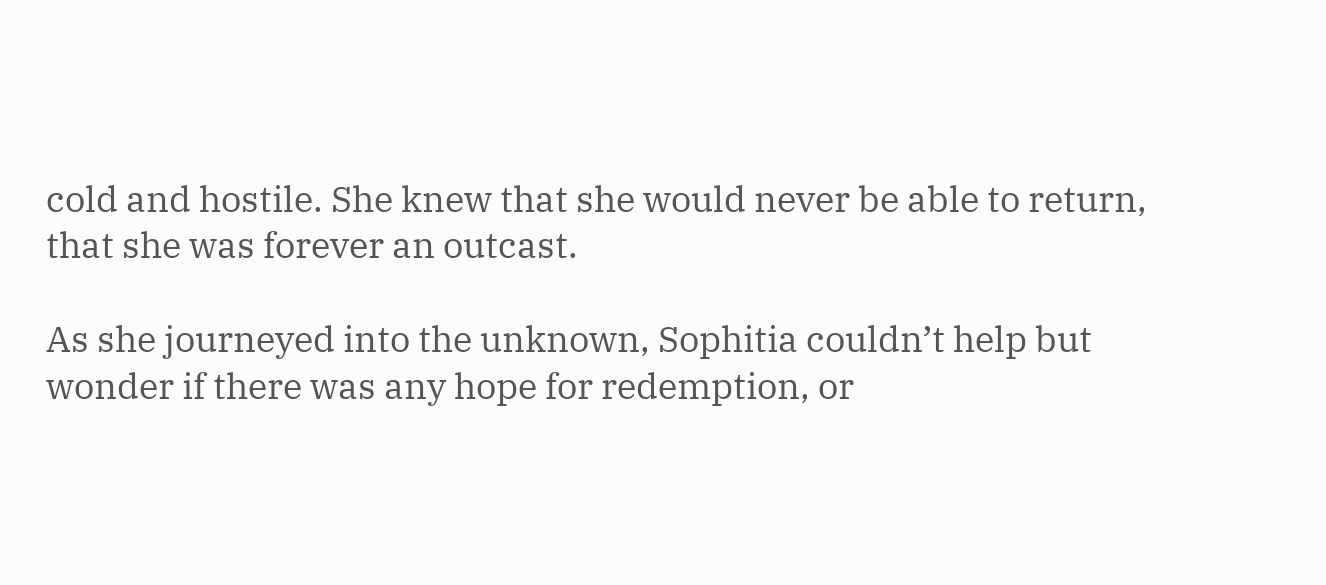cold and hostile. She knew that she would never be able to return, that she was forever an outcast.

As she journeyed into the unknown, Sophitia couldn’t help but wonder if there was any hope for redemption, or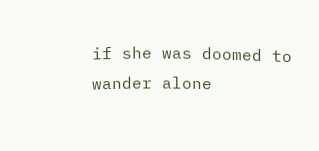if she was doomed to wander alone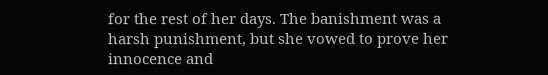for the rest of her days. The banishment was a harsh punishment, but she vowed to prove her innocence and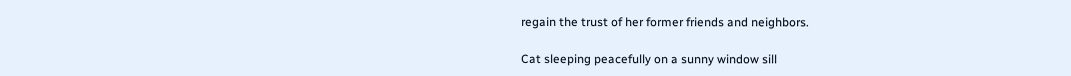regain the trust of her former friends and neighbors.

Cat sleeping peacefully on a sunny window sill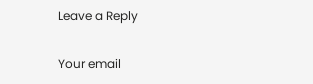Leave a Reply

Your email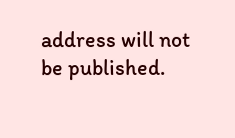address will not be published.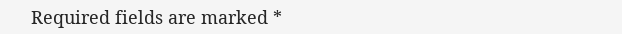Required fields are marked *